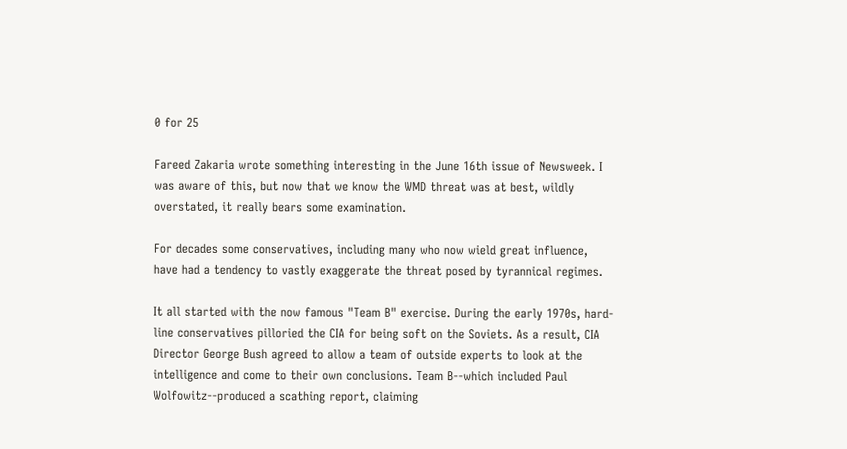0 for 25

Fareed Zakaria wrote something interesting in the June 16th issue of Newsweek. I was aware of this, but now that we know the WMD threat was at best, wildly overstated, it really bears some examination.

For decades some conservatives, including many who now wield great influence, have had a tendency to vastly exaggerate the threat posed by tyrannical regimes.

It all started with the now famous "Team B" exercise. During the early 1970s, hard-line conservatives pilloried the CIA for being soft on the Soviets. As a result, CIA Director George Bush agreed to allow a team of outside experts to look at the intelligence and come to their own conclusions. Team B--which included Paul Wolfowitz--produced a scathing report, claiming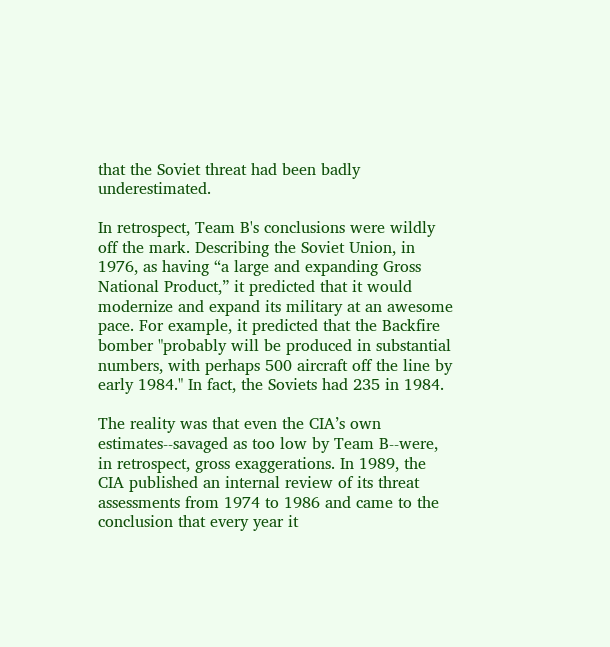that the Soviet threat had been badly underestimated.

In retrospect, Team B's conclusions were wildly off the mark. Describing the Soviet Union, in 1976, as having “a large and expanding Gross National Product,” it predicted that it would modernize and expand its military at an awesome pace. For example, it predicted that the Backfire bomber "probably will be produced in substantial numbers, with perhaps 500 aircraft off the line by early 1984." In fact, the Soviets had 235 in 1984.

The reality was that even the CIA’s own estimates--savaged as too low by Team B--were, in retrospect, gross exaggerations. In 1989, the CIA published an internal review of its threat assessments from 1974 to 1986 and came to the conclusion that every year it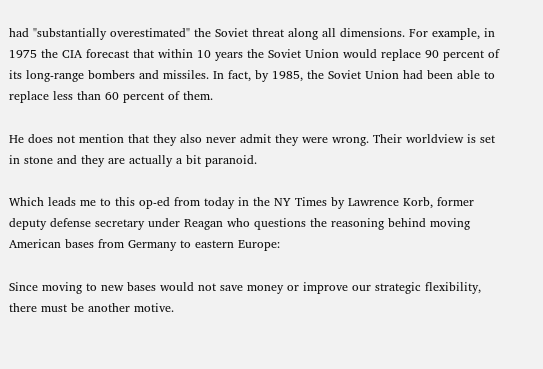had "substantially overestimated" the Soviet threat along all dimensions. For example, in 1975 the CIA forecast that within 10 years the Soviet Union would replace 90 percent of its long-range bombers and missiles. In fact, by 1985, the Soviet Union had been able to replace less than 60 percent of them.

He does not mention that they also never admit they were wrong. Their worldview is set in stone and they are actually a bit paranoid.

Which leads me to this op-ed from today in the NY Times by Lawrence Korb, former deputy defense secretary under Reagan who questions the reasoning behind moving American bases from Germany to eastern Europe:

Since moving to new bases would not save money or improve our strategic flexibility, there must be another motive.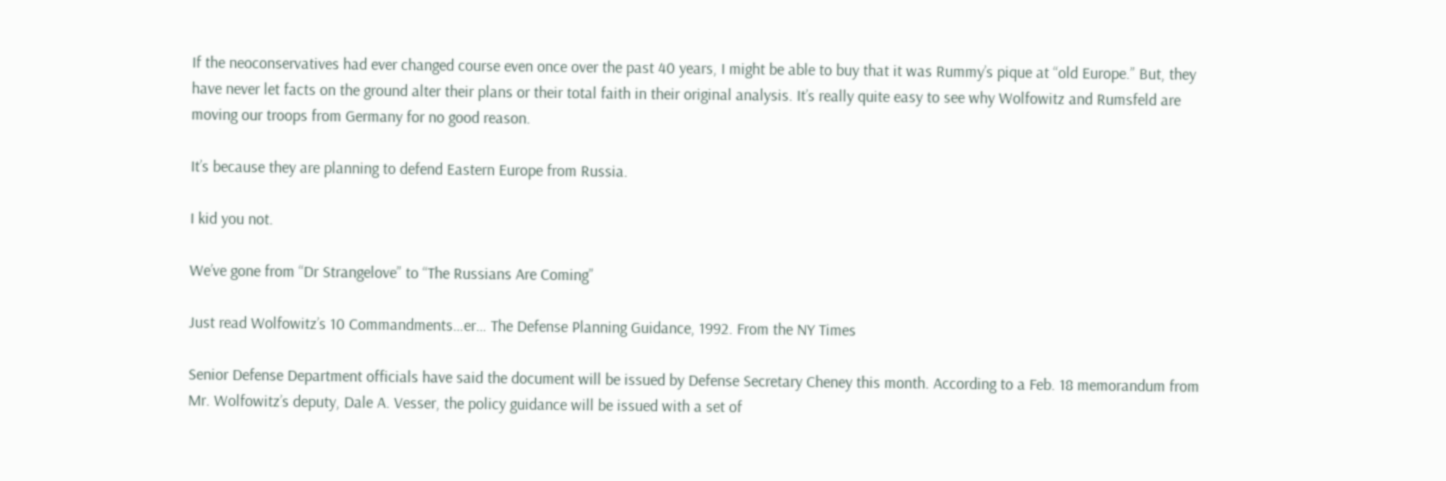If the neoconservatives had ever changed course even once over the past 40 years, I might be able to buy that it was Rummy’s pique at “old Europe.” But, they have never let facts on the ground alter their plans or their total faith in their original analysis. It’s really quite easy to see why Wolfowitz and Rumsfeld are moving our troops from Germany for no good reason.

It’s because they are planning to defend Eastern Europe from Russia.

I kid you not.

We’ve gone from “Dr Strangelove” to “The Russians Are Coming”

Just read Wolfowitz’s 10 Commandments…er… The Defense Planning Guidance, 1992. From the NY Times

Senior Defense Department officials have said the document will be issued by Defense Secretary Cheney this month. According to a Feb. 18 memorandum from Mr. Wolfowitz’s deputy, Dale A. Vesser, the policy guidance will be issued with a set of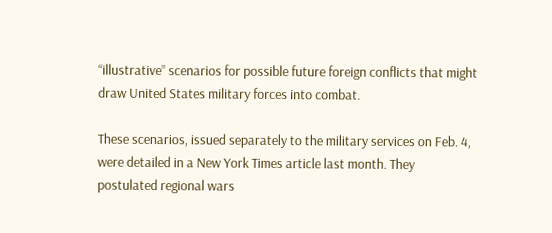“illustrative” scenarios for possible future foreign conflicts that might draw United States military forces into combat.

These scenarios, issued separately to the military services on Feb. 4, were detailed in a New York Times article last month. They postulated regional wars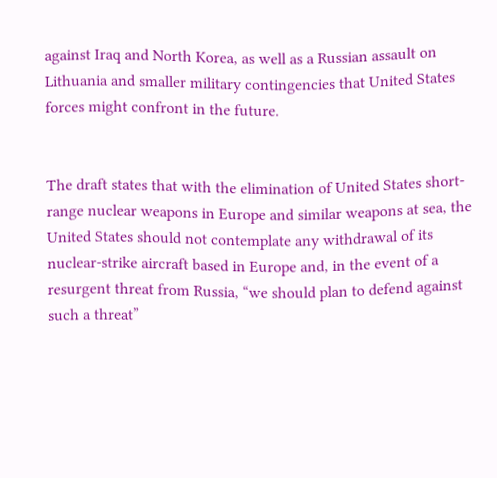against Iraq and North Korea, as well as a Russian assault on Lithuania and smaller military contingencies that United States forces might confront in the future.


The draft states that with the elimination of United States short-range nuclear weapons in Europe and similar weapons at sea, the United States should not contemplate any withdrawal of its nuclear-strike aircraft based in Europe and, in the event of a resurgent threat from Russia, “we should plan to defend against such a threat”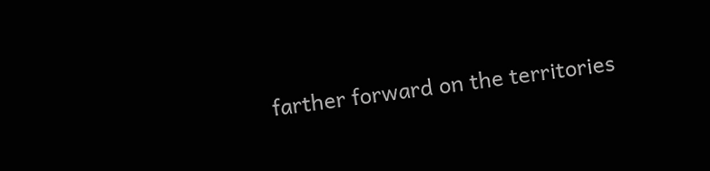farther forward on the territories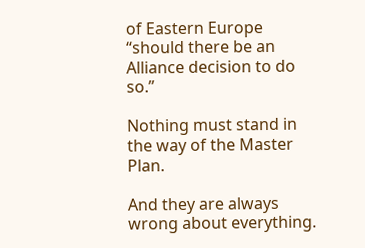of Eastern Europe “should there be an Alliance decision to do so.”

Nothing must stand in the way of the Master Plan.

And they are always wrong about everything.